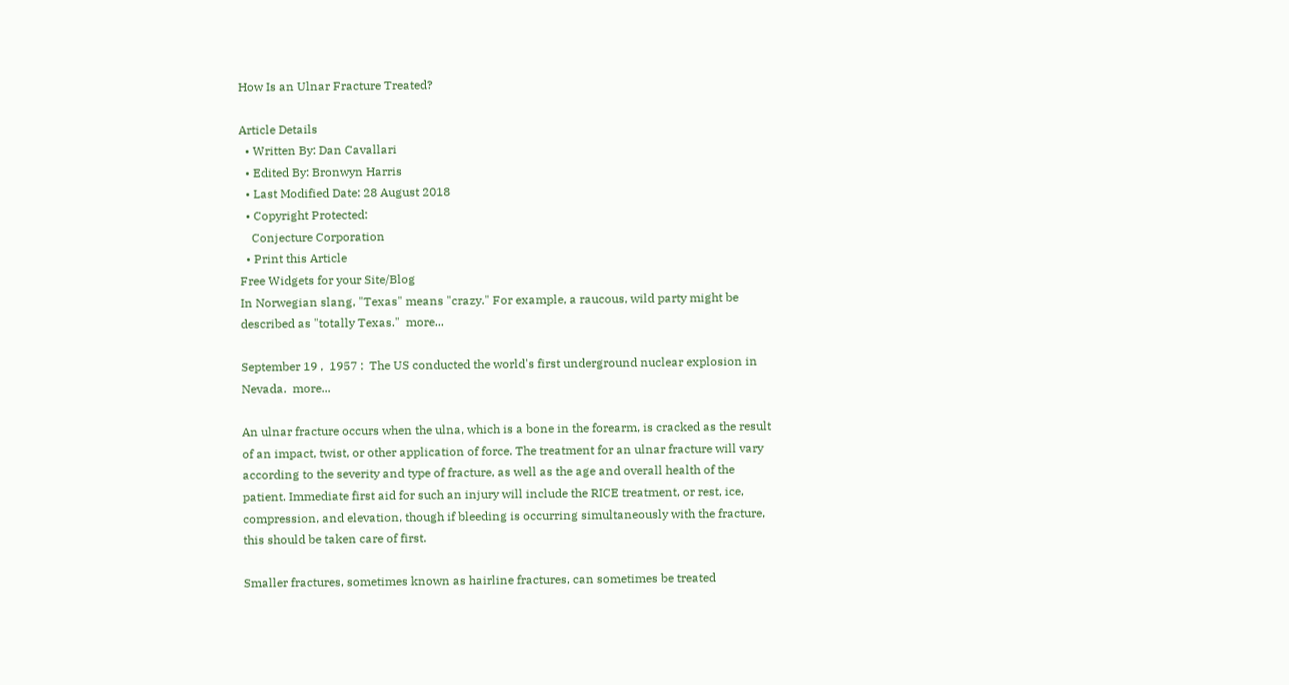How Is an Ulnar Fracture Treated?

Article Details
  • Written By: Dan Cavallari
  • Edited By: Bronwyn Harris
  • Last Modified Date: 28 August 2018
  • Copyright Protected:
    Conjecture Corporation
  • Print this Article
Free Widgets for your Site/Blog
In Norwegian slang, "Texas" means "crazy." For example, a raucous, wild party might be described as "totally Texas."  more...

September 19 ,  1957 :  The US conducted the world's first underground nuclear explosion in Nevada.  more...

An ulnar fracture occurs when the ulna, which is a bone in the forearm, is cracked as the result of an impact, twist, or other application of force. The treatment for an ulnar fracture will vary according to the severity and type of fracture, as well as the age and overall health of the patient. Immediate first aid for such an injury will include the RICE treatment, or rest, ice, compression, and elevation, though if bleeding is occurring simultaneously with the fracture, this should be taken care of first.

Smaller fractures, sometimes known as hairline fractures, can sometimes be treated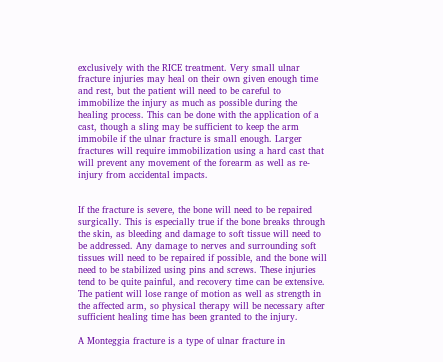exclusively with the RICE treatment. Very small ulnar fracture injuries may heal on their own given enough time and rest, but the patient will need to be careful to immobilize the injury as much as possible during the healing process. This can be done with the application of a cast, though a sling may be sufficient to keep the arm immobile if the ulnar fracture is small enough. Larger fractures will require immobilization using a hard cast that will prevent any movement of the forearm as well as re-injury from accidental impacts.


If the fracture is severe, the bone will need to be repaired surgically. This is especially true if the bone breaks through the skin, as bleeding and damage to soft tissue will need to be addressed. Any damage to nerves and surrounding soft tissues will need to be repaired if possible, and the bone will need to be stabilized using pins and screws. These injuries tend to be quite painful, and recovery time can be extensive. The patient will lose range of motion as well as strength in the affected arm, so physical therapy will be necessary after sufficient healing time has been granted to the injury.

A Monteggia fracture is a type of ulnar fracture in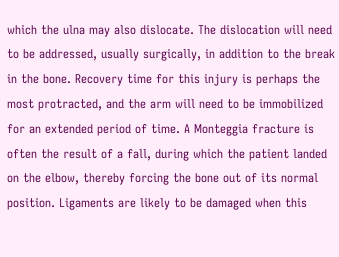which the ulna may also dislocate. The dislocation will need to be addressed, usually surgically, in addition to the break in the bone. Recovery time for this injury is perhaps the most protracted, and the arm will need to be immobilized for an extended period of time. A Monteggia fracture is often the result of a fall, during which the patient landed on the elbow, thereby forcing the bone out of its normal position. Ligaments are likely to be damaged when this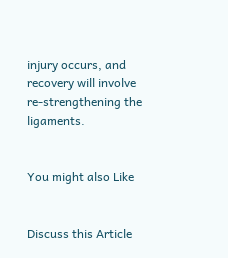injury occurs, and recovery will involve re-strengthening the ligaments.


You might also Like


Discuss this Article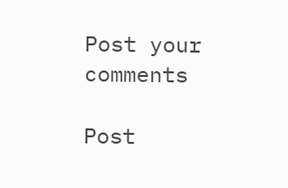Post your comments

Post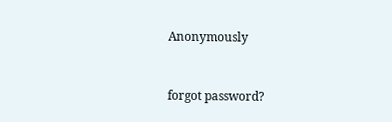Anonymously


forgot password?